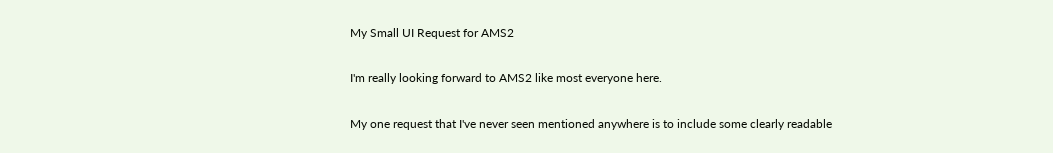My Small UI Request for AMS2

I'm really looking forward to AMS2 like most everyone here.

My one request that I've never seen mentioned anywhere is to include some clearly readable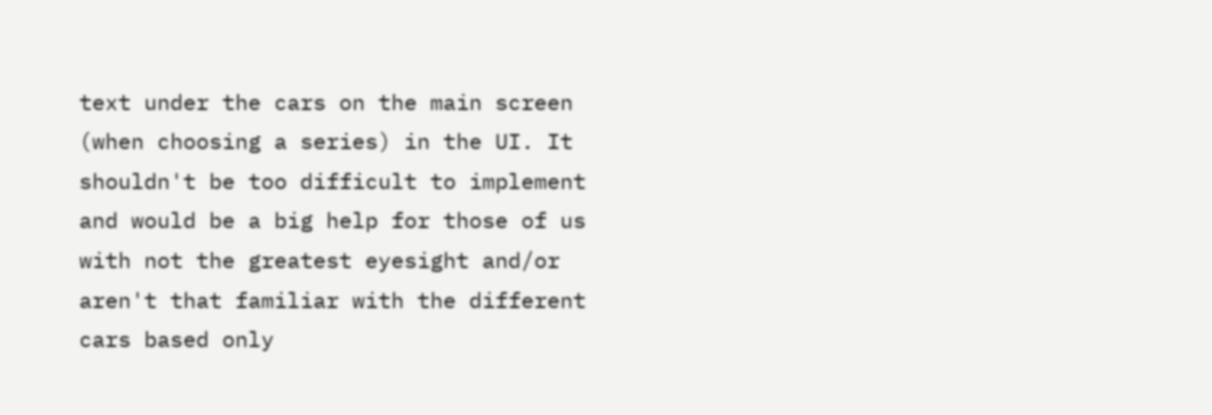text under the cars on the main screen (when choosing a series) in the UI. It shouldn't be too difficult to implement and would be a big help for those of us with not the greatest eyesight and/or aren't that familiar with the different cars based only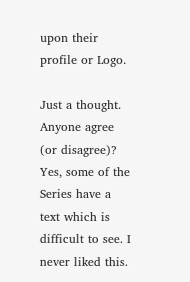upon their profile or Logo.

Just a thought. Anyone agree (or disagree)?
Yes, some of the Series have a text which is difficult to see. I never liked this.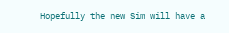Hopefully the new Sim will have a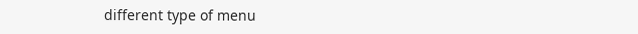different type of menu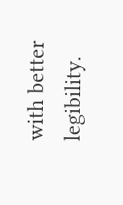with better legibility.